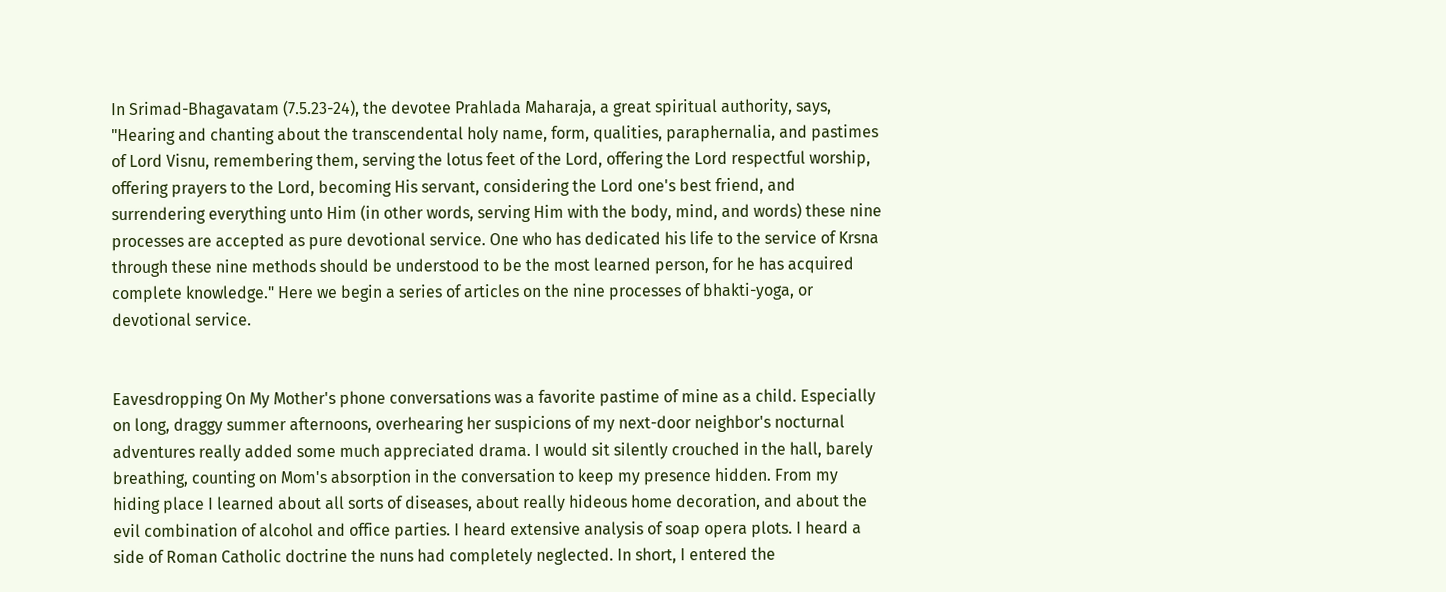In Srimad-Bhagavatam (7.5.23-24), the devotee Prahlada Maharaja, a great spiritual authority, says, "Hearing and chanting about the transcendental holy name, form, qualities, paraphernalia, and pastimes of Lord Visnu, remembering them, serving the lotus feet of the Lord, offering the Lord respectful worship, offering prayers to the Lord, becoming His servant, considering the Lord one's best friend, and surrendering everything unto Him (in other words, serving Him with the body, mind, and words) these nine processes are accepted as pure devotional service. One who has dedicated his life to the service of Krsna through these nine methods should be understood to be the most learned person, for he has acquired complete knowledge." Here we begin a series of articles on the nine processes of bhakti-yoga, or devotional service.


Eavesdropping On My Mother's phone conversations was a favorite pastime of mine as a child. Especially on long, draggy summer afternoons, overhearing her suspicions of my next-door neighbor's nocturnal adventures really added some much appreciated drama. I would sit silently crouched in the hall, barely breathing, counting on Mom's absorption in the conversation to keep my presence hidden. From my hiding place I learned about all sorts of diseases, about really hideous home decoration, and about the evil combination of alcohol and office parties. I heard extensive analysis of soap opera plots. I heard a side of Roman Catholic doctrine the nuns had completely neglected. In short, I entered the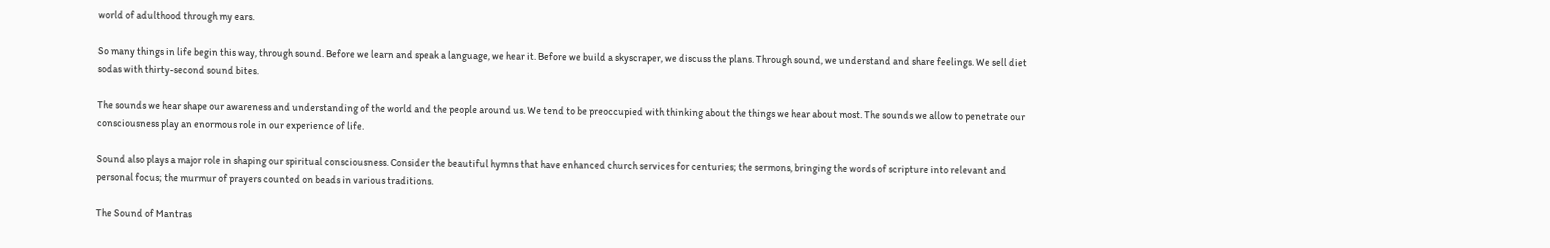world of adulthood through my ears.

So many things in life begin this way, through sound. Before we learn and speak a language, we hear it. Before we build a skyscraper, we discuss the plans. Through sound, we understand and share feelings. We sell diet sodas with thirty-second sound bites.

The sounds we hear shape our awareness and understanding of the world and the people around us. We tend to be preoccupied with thinking about the things we hear about most. The sounds we allow to penetrate our consciousness play an enormous role in our experience of life.

Sound also plays a major role in shaping our spiritual consciousness. Consider the beautiful hymns that have enhanced church services for centuries; the sermons, bringing the words of scripture into relevant and personal focus; the murmur of prayers counted on beads in various traditions.

The Sound of Mantras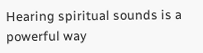Hearing spiritual sounds is a powerful way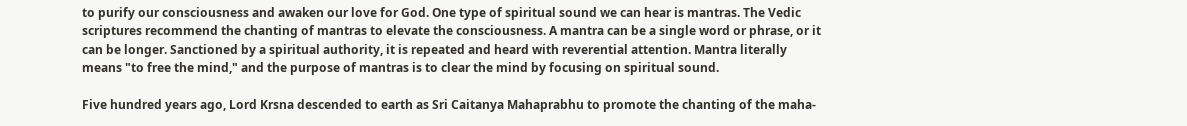to purify our consciousness and awaken our love for God. One type of spiritual sound we can hear is mantras. The Vedic scriptures recommend the chanting of mantras to elevate the consciousness. A mantra can be a single word or phrase, or it can be longer. Sanctioned by a spiritual authority, it is repeated and heard with reverential attention. Mantra literally means "to free the mind," and the purpose of mantras is to clear the mind by focusing on spiritual sound.

Five hundred years ago, Lord Krsna descended to earth as Sri Caitanya Mahaprabhu to promote the chanting of the maha-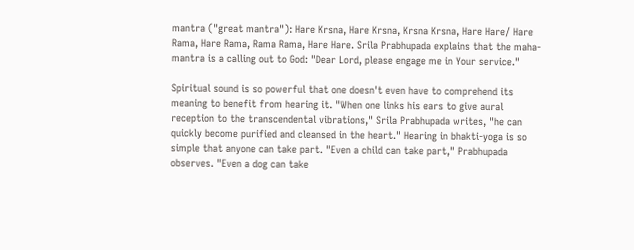mantra ("great mantra"): Hare Krsna, Hare Krsna, Krsna Krsna, Hare Hare/ Hare Rama, Hare Rama, Rama Rama, Hare Hare. Srila Prabhupada explains that the maha-mantra is a calling out to God: "Dear Lord, please engage me in Your service."

Spiritual sound is so powerful that one doesn't even have to comprehend its meaning to benefit from hearing it. "When one links his ears to give aural reception to the transcendental vibrations," Srila Prabhupada writes, "he can quickly become purified and cleansed in the heart." Hearing in bhakti-yoga is so simple that anyone can take part. "Even a child can take part," Prabhupada observes. "Even a dog can take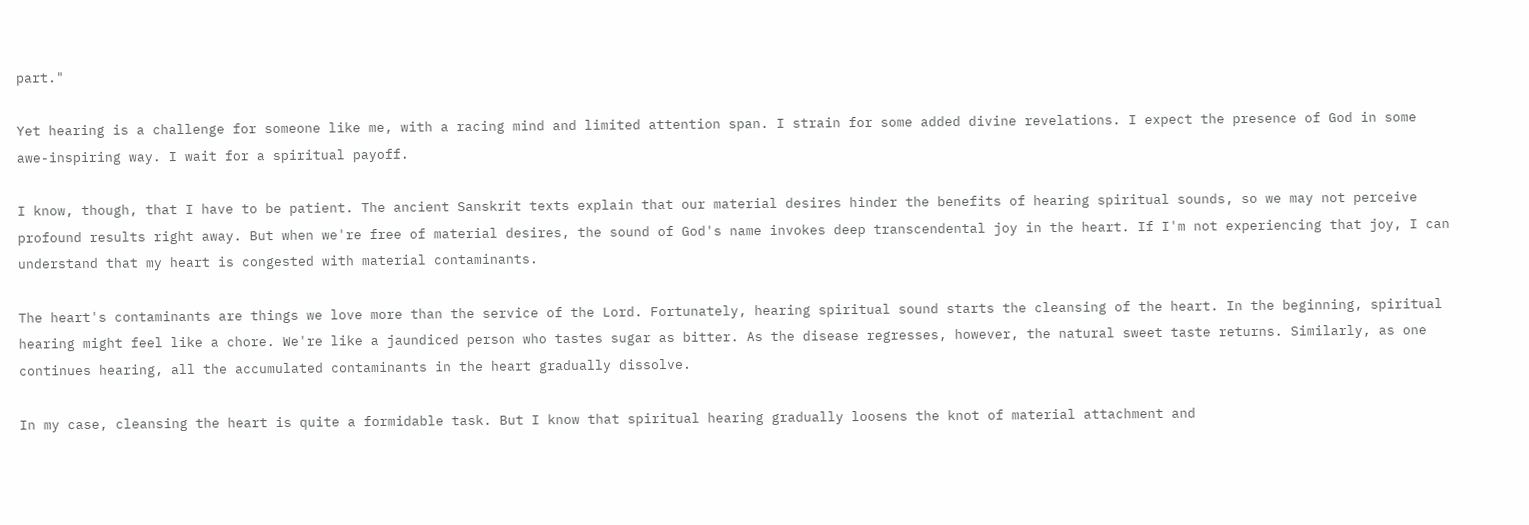part."

Yet hearing is a challenge for someone like me, with a racing mind and limited attention span. I strain for some added divine revelations. I expect the presence of God in some awe-inspiring way. I wait for a spiritual payoff.

I know, though, that I have to be patient. The ancient Sanskrit texts explain that our material desires hinder the benefits of hearing spiritual sounds, so we may not perceive profound results right away. But when we're free of material desires, the sound of God's name invokes deep transcendental joy in the heart. If I'm not experiencing that joy, I can understand that my heart is congested with material contaminants.

The heart's contaminants are things we love more than the service of the Lord. Fortunately, hearing spiritual sound starts the cleansing of the heart. In the beginning, spiritual hearing might feel like a chore. We're like a jaundiced person who tastes sugar as bitter. As the disease regresses, however, the natural sweet taste returns. Similarly, as one continues hearing, all the accumulated contaminants in the heart gradually dissolve.

In my case, cleansing the heart is quite a formidable task. But I know that spiritual hearing gradually loosens the knot of material attachment and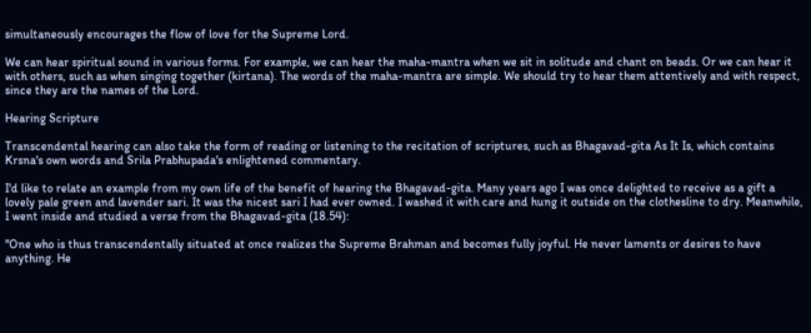simultaneously encourages the flow of love for the Supreme Lord.

We can hear spiritual sound in various forms. For example, we can hear the maha-mantra when we sit in solitude and chant on beads. Or we can hear it with others, such as when singing together (kirtana). The words of the maha-mantra are simple. We should try to hear them attentively and with respect, since they are the names of the Lord.

Hearing Scripture

Transcendental hearing can also take the form of reading or listening to the recitation of scriptures, such as Bhagavad-gita As It Is, which contains Krsna's own words and Srila Prabhupada's enlightened commentary.

I'd like to relate an example from my own life of the benefit of hearing the Bhagavad-gita. Many years ago I was once delighted to receive as a gift a lovely pale green and lavender sari. It was the nicest sari I had ever owned. I washed it with care and hung it outside on the clothesline to dry. Meanwhile, I went inside and studied a verse from the Bhagavad-gita (18.54):

"One who is thus transcendentally situated at once realizes the Supreme Brahman and becomes fully joyful. He never laments or desires to have anything. He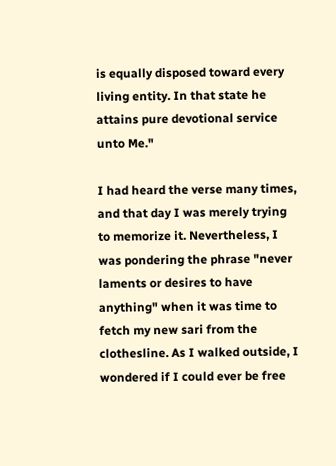is equally disposed toward every living entity. In that state he attains pure devotional service unto Me."

I had heard the verse many times, and that day I was merely trying to memorize it. Nevertheless, I was pondering the phrase "never laments or desires to have anything" when it was time to fetch my new sari from the clothesline. As I walked outside, I wondered if I could ever be free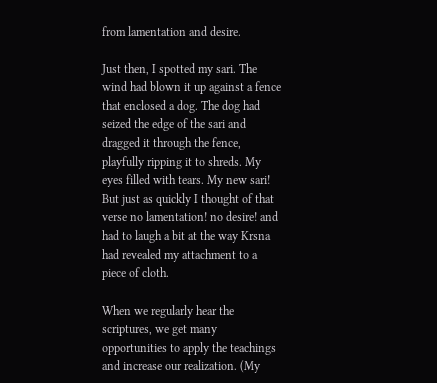from lamentation and desire.

Just then, I spotted my sari. The wind had blown it up against a fence that enclosed a dog. The dog had seized the edge of the sari and dragged it through the fence, playfully ripping it to shreds. My eyes filled with tears. My new sari! But just as quickly I thought of that verse no lamentation! no desire! and had to laugh a bit at the way Krsna had revealed my attachment to a piece of cloth.

When we regularly hear the scriptures, we get many opportunities to apply the teachings and increase our realization. (My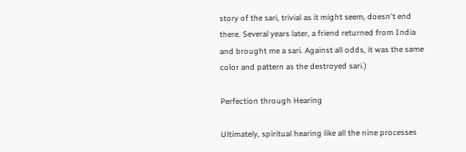story of the sari, trivial as it might seem, doesn't end there. Several years later, a friend returned from India and brought me a sari. Against all odds, it was the same color and pattern as the destroyed sari.)

Perfection through Hearing

Ultimately, spiritual hearing like all the nine processes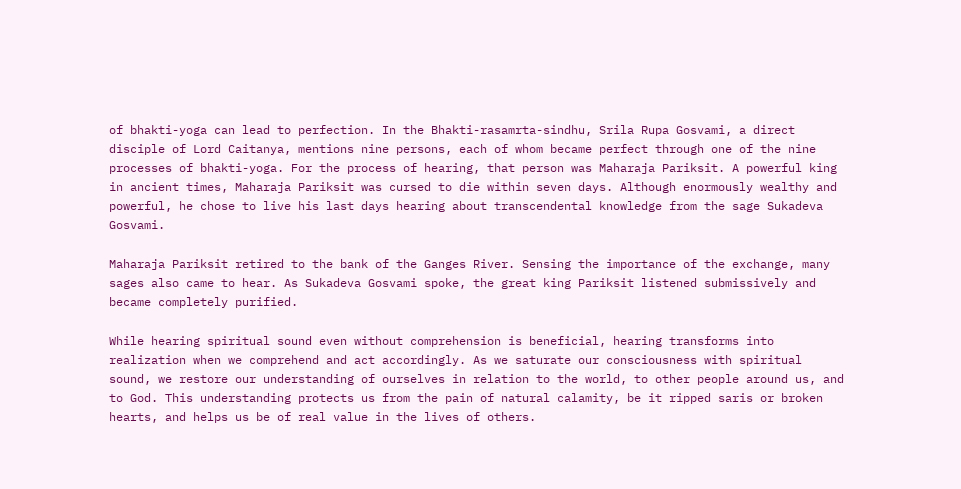of bhakti-yoga can lead to perfection. In the Bhakti-rasamrta-sindhu, Srila Rupa Gosvami, a direct disciple of Lord Caitanya, mentions nine persons, each of whom became perfect through one of the nine processes of bhakti-yoga. For the process of hearing, that person was Maharaja Pariksit. A powerful king in ancient times, Maharaja Pariksit was cursed to die within seven days. Although enormously wealthy and powerful, he chose to live his last days hearing about transcendental knowledge from the sage Sukadeva Gosvami.

Maharaja Pariksit retired to the bank of the Ganges River. Sensing the importance of the exchange, many sages also came to hear. As Sukadeva Gosvami spoke, the great king Pariksit listened submissively and became completely purified.

While hearing spiritual sound even without comprehension is beneficial, hearing transforms into realization when we comprehend and act accordingly. As we saturate our consciousness with spiritual sound, we restore our understanding of ourselves in relation to the world, to other people around us, and to God. This understanding protects us from the pain of natural calamity, be it ripped saris or broken hearts, and helps us be of real value in the lives of others.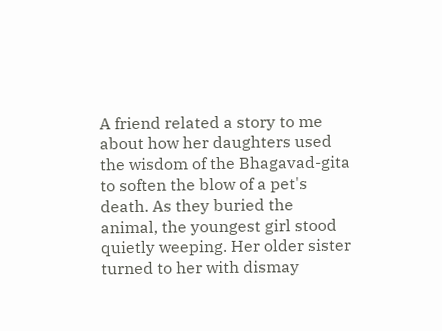A friend related a story to me about how her daughters used the wisdom of the Bhagavad-gita to soften the blow of a pet's death. As they buried the animal, the youngest girl stood quietly weeping. Her older sister turned to her with dismay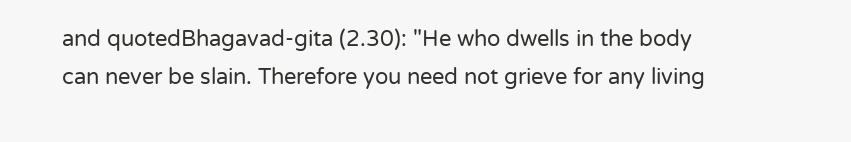and quotedBhagavad-gita (2.30): "He who dwells in the body can never be slain. Therefore you need not grieve for any living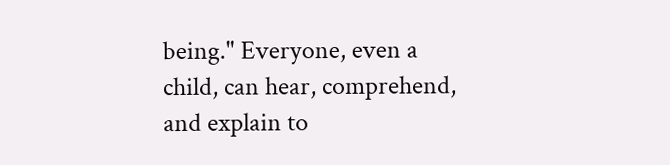being." Everyone, even a child, can hear, comprehend, and explain to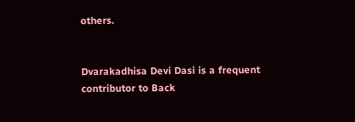others.


Dvarakadhisa Devi Dasi is a frequent contributor to Back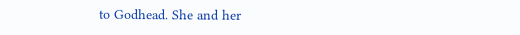to Godhead. She and her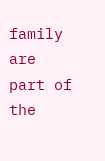family are part of the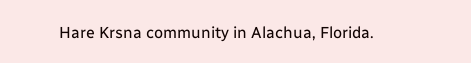Hare Krsna community in Alachua, Florida.